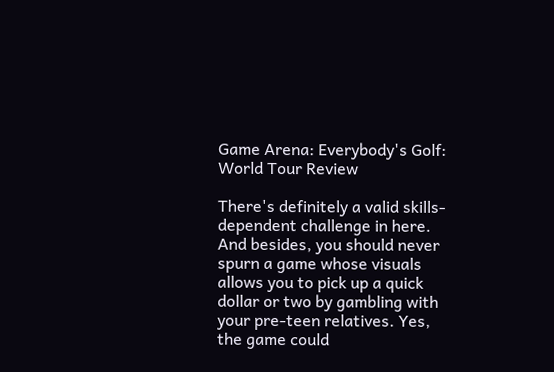Game Arena: Everybody's Golf: World Tour Review

There's definitely a valid skills-dependent challenge in here. And besides, you should never spurn a game whose visuals allows you to pick up a quick dollar or two by gambling with your pre-teen relatives. Yes, the game could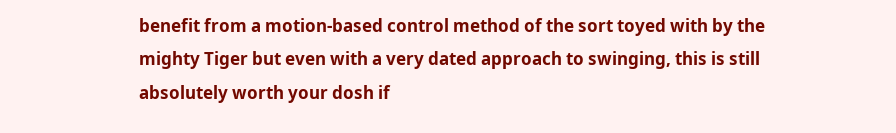benefit from a motion-based control method of the sort toyed with by the mighty Tiger but even with a very dated approach to swinging, this is still absolutely worth your dosh if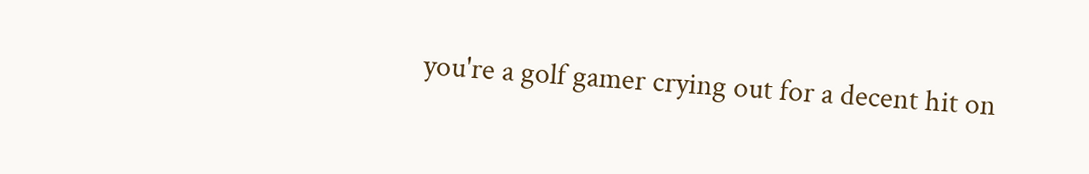you're a golf gamer crying out for a decent hit on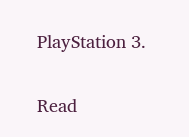PlayStation 3.

Read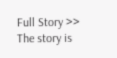Full Story >>
The story is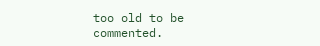too old to be commented.